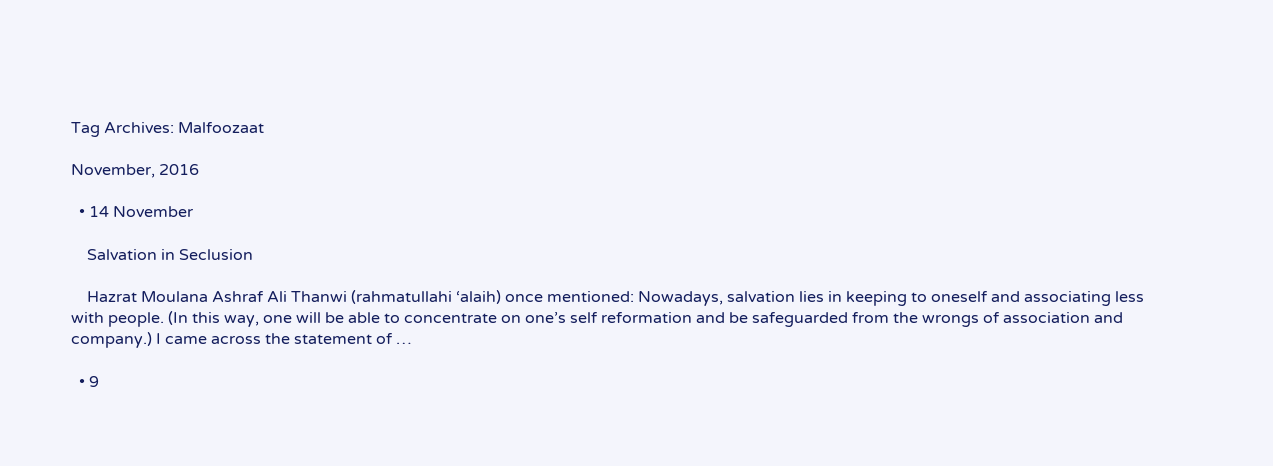Tag Archives: Malfoozaat

November, 2016

  • 14 November

    Salvation in Seclusion

    Hazrat Moulana Ashraf Ali Thanwi (rahmatullahi ‘alaih) once mentioned: Nowadays, salvation lies in keeping to oneself and associating less with people. (In this way, one will be able to concentrate on one’s self reformation and be safeguarded from the wrongs of association and company.) I came across the statement of …

  • 9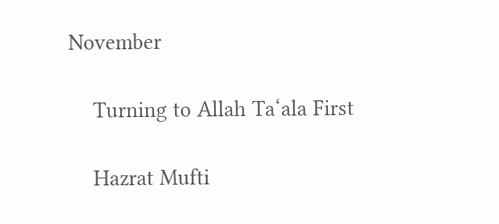November

    Turning to Allah Ta‘ala First

    Hazrat Mufti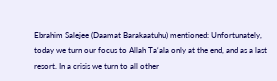Ebrahim Salejee (Daamat Barakaatuhu) mentioned: Unfortunately, today we turn our focus to Allah Ta‘ala only at the end, and as a last resort. In a crisis we turn to all other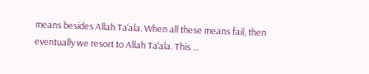means besides Allah Ta‘ala. When all these means fail, then eventually we resort to Allah Ta‘ala. This …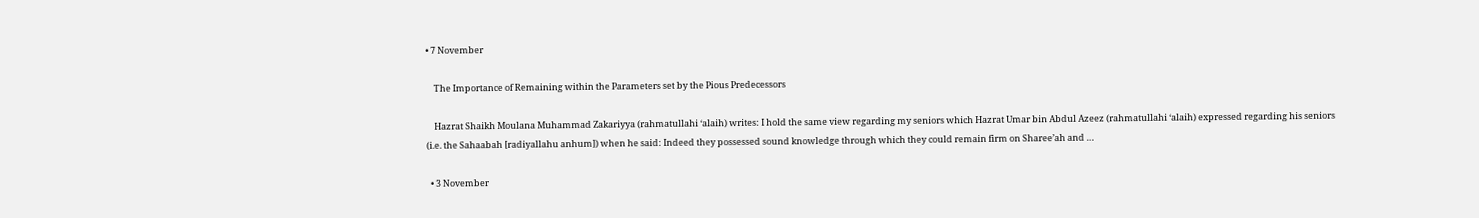• 7 November

    The Importance of Remaining within the Parameters set by the Pious Predecessors

    Hazrat Shaikh Moulana Muhammad Zakariyya (rahmatullahi ‘alaih) writes: I hold the same view regarding my seniors which Hazrat Umar bin Abdul Azeez (rahmatullahi ‘alaih) expressed regarding his seniors (i.e. the Sahaabah [radiyallahu anhum]) when he said: Indeed they possessed sound knowledge through which they could remain firm on Sharee’ah and …

  • 3 November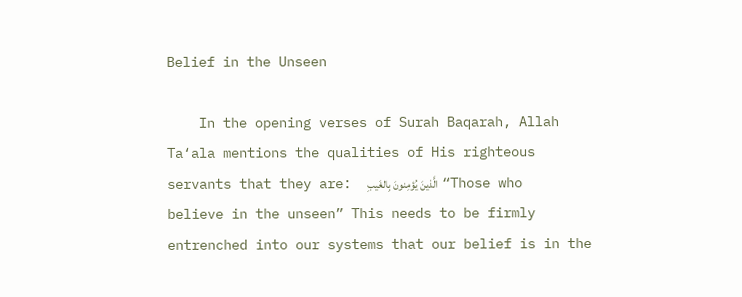Belief in the Unseen

    In the opening verses of Surah Baqarah, Allah Ta‘ala mentions the qualities of His righteous servants that they are:  الَّذينَ يُؤمِنونَ بِالغَيبِ  “Those who believe in the unseen” This needs to be firmly entrenched into our systems that our belief is in the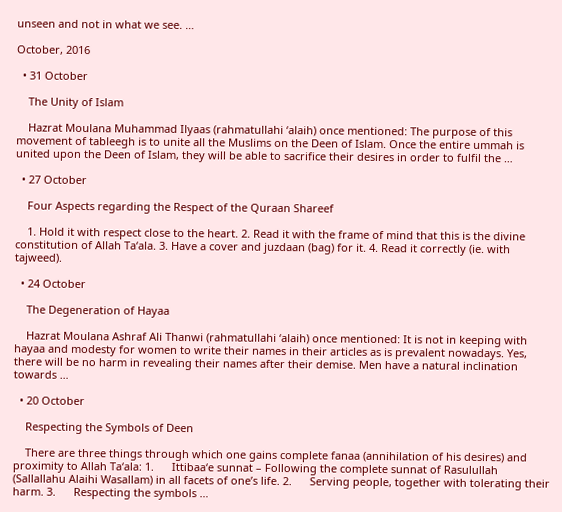unseen and not in what we see. …

October, 2016

  • 31 October

    The Unity of Islam

    Hazrat Moulana Muhammad Ilyaas (rahmatullahi ‘alaih) once mentioned: The purpose of this movement of tableegh is to unite all the Muslims on the Deen of Islam. Once the entire ummah is united upon the Deen of Islam, they will be able to sacrifice their desires in order to fulfil the …

  • 27 October

    Four Aspects regarding the Respect of the Quraan Shareef

    1. Hold it with respect close to the heart. 2. Read it with the frame of mind that this is the divine constitution of Allah Ta‘ala. 3. Have a cover and juzdaan (bag) for it. 4. Read it correctly (ie. with tajweed).

  • 24 October

    The Degeneration of Hayaa

    Hazrat Moulana Ashraf Ali Thanwi (rahmatullahi ‘alaih) once mentioned: It is not in keeping with hayaa and modesty for women to write their names in their articles as is prevalent nowadays. Yes, there will be no harm in revealing their names after their demise. Men have a natural inclination towards …

  • 20 October

    Respecting the Symbols of Deen

    There are three things through which one gains complete fanaa (annihilation of his desires) and proximity to Allah Ta‘ala: 1.      Ittibaa‘e sunnat – Following the complete sunnat of Rasulullah (Sallallahu Alaihi Wasallam) in all facets of one’s life. 2.      Serving people, together with tolerating their harm. 3.      Respecting the symbols …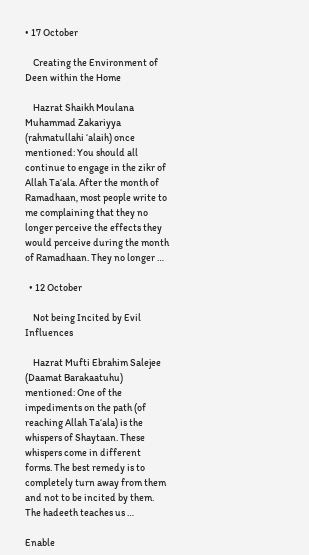• 17 October

    Creating the Environment of Deen within the Home

    Hazrat Shaikh Moulana Muhammad Zakariyya (rahmatullahi ‘alaih) once mentioned: You should all continue to engage in the zikr of Allah Ta‘ala. After the month of Ramadhaan, most people write to me complaining that they no longer perceive the effects they would perceive during the month of Ramadhaan. They no longer …

  • 12 October

    Not being Incited by Evil Influences

    Hazrat Mufti Ebrahim Salejee (Daamat Barakaatuhu) mentioned: One of the impediments on the path (of reaching Allah Ta‘ala) is the whispers of Shaytaan. These whispers come in different forms. The best remedy is to completely turn away from them and not to be incited by them. The hadeeth teaches us …

Enable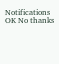Notifications    OK No thanks